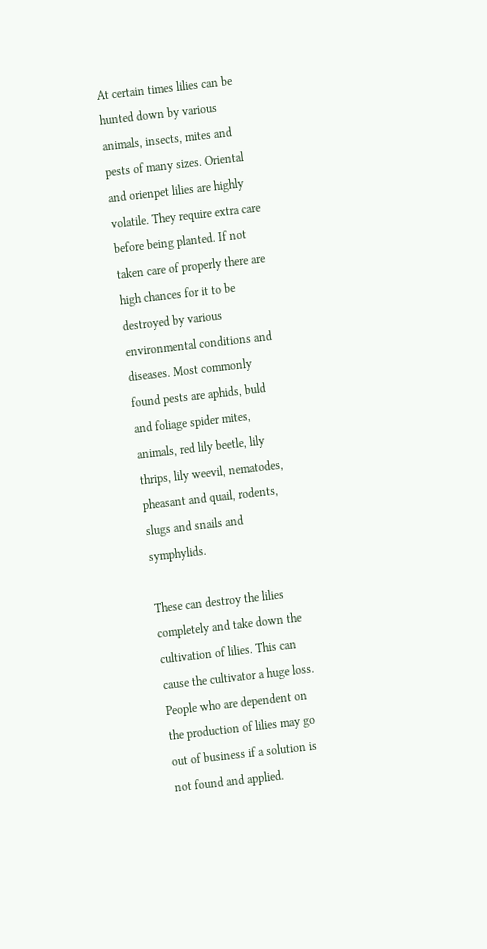At certain times lilies can be hunted down by various animals, insects, mites and pests of many sizes. Oriental and orienpet lilies are highly volatile. They require extra care before being planted. If not taken care of properly there are high chances for it to be destroyed by various environmental conditions and diseases. Most commonly found pests are aphids, buld and foliage spider mites, animals, red lily beetle, lily thrips, lily weevil, nematodes, pheasant and quail, rodents, slugs and snails and symphylids.

These can destroy the lilies completely and take down the cultivation of lilies. This can cause the cultivator a huge loss. People who are dependent on the production of lilies may go out of business if a solution is not found and applied.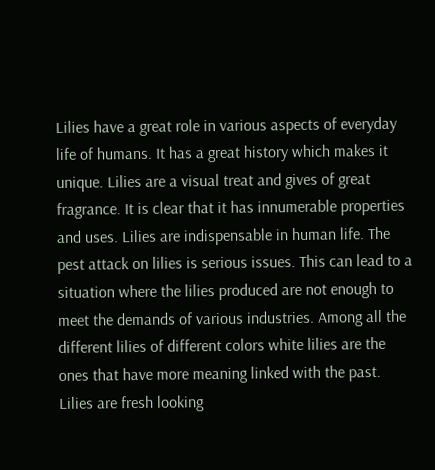Lilies have a great role in various aspects of everyday life of humans. It has a great history which makes it unique. Lilies are a visual treat and gives of great fragrance. It is clear that it has innumerable properties and uses. Lilies are indispensable in human life. The pest attack on lilies is serious issues. This can lead to a situation where the lilies produced are not enough to meet the demands of various industries. Among all the different lilies of different colors white lilies are the ones that have more meaning linked with the past. Lilies are fresh looking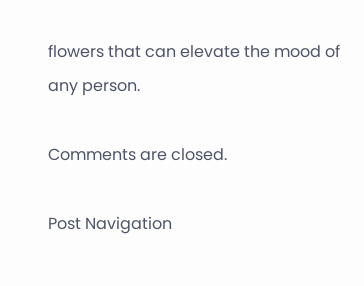flowers that can elevate the mood of any person.

Comments are closed.

Post Navigation